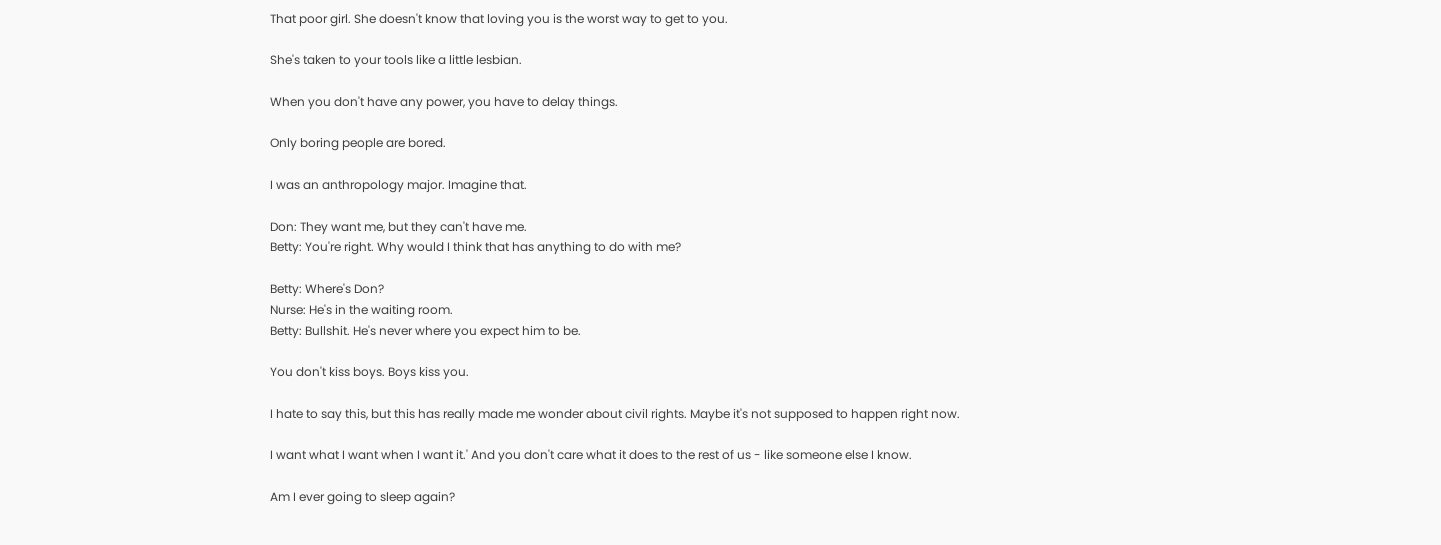That poor girl. She doesn't know that loving you is the worst way to get to you.

She's taken to your tools like a little lesbian.

When you don't have any power, you have to delay things.

Only boring people are bored.

I was an anthropology major. Imagine that.

Don: They want me, but they can't have me.
Betty: You're right. Why would I think that has anything to do with me?

Betty: Where's Don?
Nurse: He's in the waiting room.
Betty: Bullshit. He's never where you expect him to be.

You don't kiss boys. Boys kiss you.

I hate to say this, but this has really made me wonder about civil rights. Maybe it's not supposed to happen right now.

I want what I want when I want it.' And you don't care what it does to the rest of us - like someone else I know.

Am I ever going to sleep again?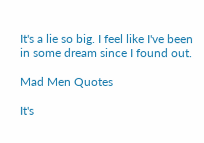It's a lie so big. I feel like I've been in some dream since I found out.

Mad Men Quotes

It's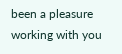been a pleasure working with you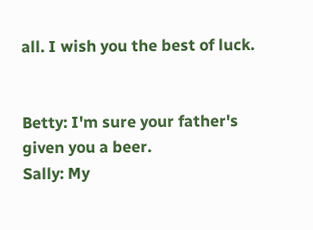all. I wish you the best of luck.


Betty: I'm sure your father's given you a beer.
Sally: My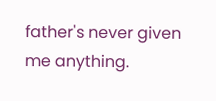father's never given me anything.